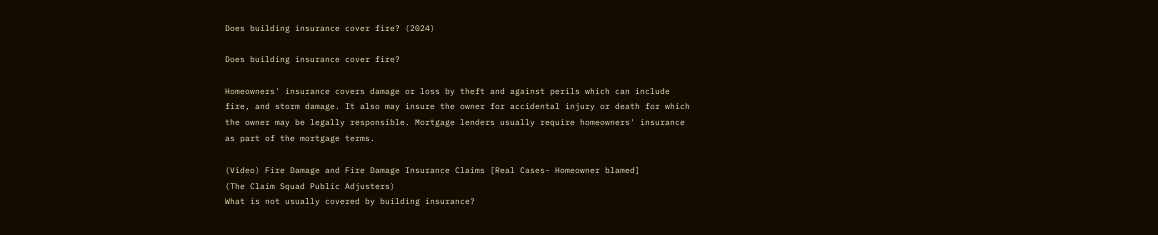Does building insurance cover fire? (2024)

Does building insurance cover fire?

Homeowners' insurance covers damage or loss by theft and against perils which can include fire, and storm damage. It also may insure the owner for accidental injury or death for which the owner may be legally responsible. Mortgage lenders usually require homeowners' insurance as part of the mortgage terms.

(Video) Fire Damage and Fire Damage Insurance Claims [Real Cases- Homeowner blamed]
(The Claim Squad Public Adjusters)
What is not usually covered by building insurance?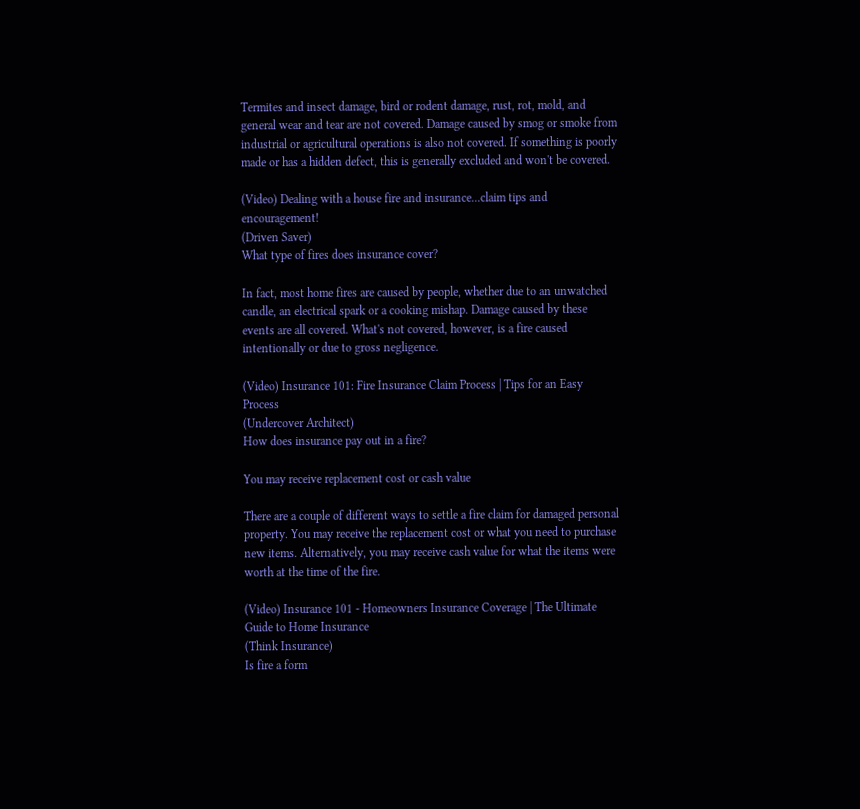Termites and insect damage, bird or rodent damage, rust, rot, mold, and general wear and tear are not covered. Damage caused by smog or smoke from industrial or agricultural operations is also not covered. If something is poorly made or has a hidden defect, this is generally excluded and won't be covered.

(Video) Dealing with a house fire and insurance...claim tips and encouragement!
(Driven Saver)
What type of fires does insurance cover?

In fact, most home fires are caused by people, whether due to an unwatched candle, an electrical spark or a cooking mishap. Damage caused by these events are all covered. What's not covered, however, is a fire caused intentionally or due to gross negligence.

(Video) Insurance 101: Fire Insurance Claim Process | Tips for an Easy Process
(Undercover Architect)
How does insurance pay out in a fire?

You may receive replacement cost or cash value

There are a couple of different ways to settle a fire claim for damaged personal property. You may receive the replacement cost or what you need to purchase new items. Alternatively, you may receive cash value for what the items were worth at the time of the fire.

(Video) Insurance 101 - Homeowners Insurance Coverage | The Ultimate Guide to Home Insurance
(Think Insurance)
Is fire a form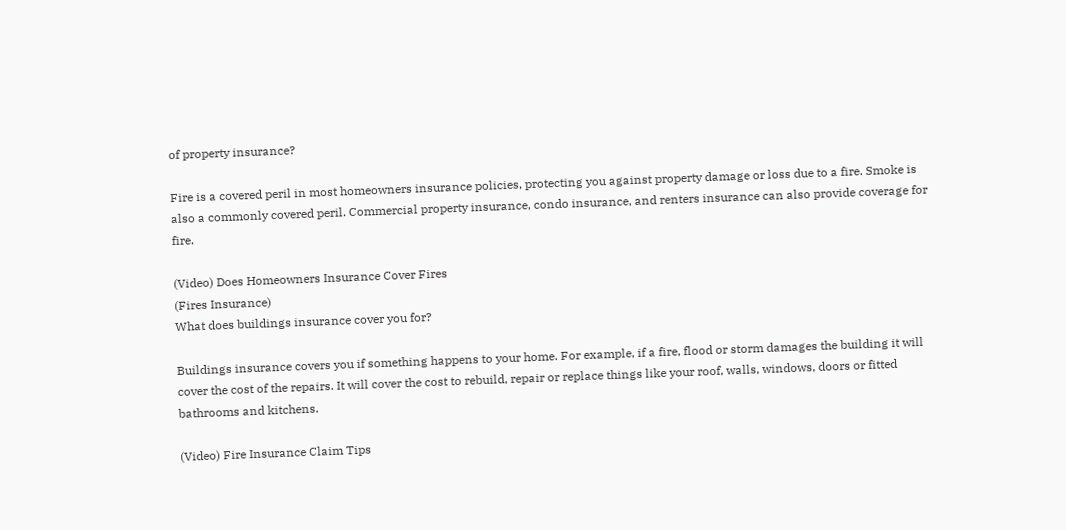of property insurance?

Fire is a covered peril in most homeowners insurance policies, protecting you against property damage or loss due to a fire. Smoke is also a commonly covered peril. Commercial property insurance, condo insurance, and renters insurance can also provide coverage for fire.

(Video) Does Homeowners Insurance Cover Fires
(Fires Insurance)
What does buildings insurance cover you for?

Buildings insurance covers you if something happens to your home. For example, if a fire, flood or storm damages the building it will cover the cost of the repairs. It will cover the cost to rebuild, repair or replace things like your roof, walls, windows, doors or fitted bathrooms and kitchens.

(Video) Fire Insurance Claim Tips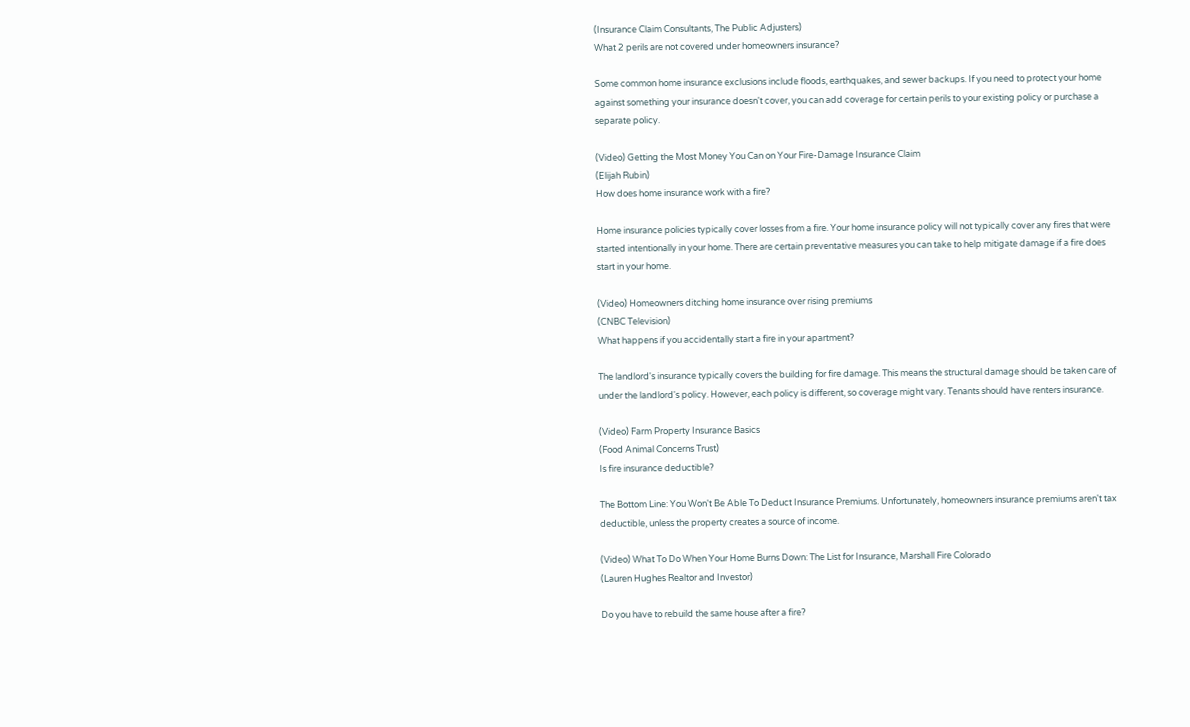(Insurance Claim Consultants, The Public Adjusters)
What 2 perils are not covered under homeowners insurance?

Some common home insurance exclusions include floods, earthquakes, and sewer backups. If you need to protect your home against something your insurance doesn't cover, you can add coverage for certain perils to your existing policy or purchase a separate policy.

(Video) Getting the Most Money You Can on Your Fire-Damage Insurance Claim
(Elijah Rubin)
How does home insurance work with a fire?

Home insurance policies typically cover losses from a fire. Your home insurance policy will not typically cover any fires that were started intentionally in your home. There are certain preventative measures you can take to help mitigate damage if a fire does start in your home.

(Video) Homeowners ditching home insurance over rising premiums
(CNBC Television)
What happens if you accidentally start a fire in your apartment?

The landlord's insurance typically covers the building for fire damage. This means the structural damage should be taken care of under the landlord's policy. However, each policy is different, so coverage might vary. Tenants should have renters insurance.

(Video) Farm Property Insurance Basics
(Food Animal Concerns Trust)
Is fire insurance deductible?

The Bottom Line: You Won't Be Able To Deduct Insurance Premiums. Unfortunately, homeowners insurance premiums aren't tax deductible, unless the property creates a source of income.

(Video) What To Do When Your Home Burns Down: The List for Insurance, Marshall Fire Colorado
(Lauren Hughes Realtor and Investor)

Do you have to rebuild the same house after a fire?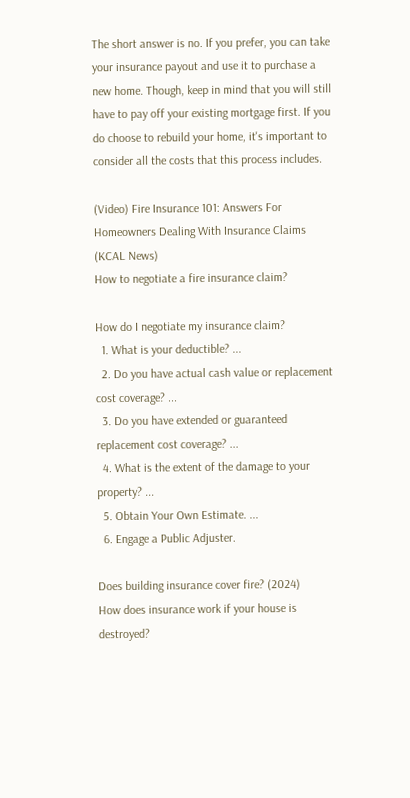The short answer is no. If you prefer, you can take your insurance payout and use it to purchase a new home. Though, keep in mind that you will still have to pay off your existing mortgage first. If you do choose to rebuild your home, it's important to consider all the costs that this process includes.

(Video) Fire Insurance 101: Answers For Homeowners Dealing With Insurance Claims
(KCAL News)
How to negotiate a fire insurance claim?

How do I negotiate my insurance claim?
  1. What is your deductible? ...
  2. Do you have actual cash value or replacement cost coverage? ...
  3. Do you have extended or guaranteed replacement cost coverage? ...
  4. What is the extent of the damage to your property? ...
  5. Obtain Your Own Estimate. ...
  6. Engage a Public Adjuster.

Does building insurance cover fire? (2024)
How does insurance work if your house is destroyed?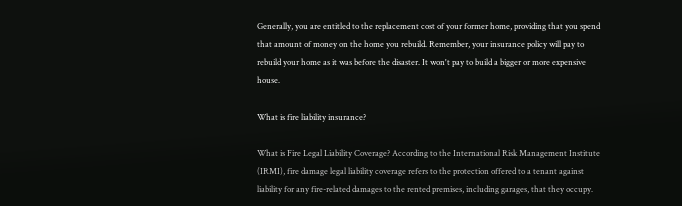Generally, you are entitled to the replacement cost of your former home, providing that you spend that amount of money on the home you rebuild. Remember, your insurance policy will pay to rebuild your home as it was before the disaster. It won't pay to build a bigger or more expensive house.

What is fire liability insurance?

What is Fire Legal Liability Coverage? According to the International Risk Management Institute (IRMI), fire damage legal liability coverage refers to the protection offered to a tenant against liability for any fire-related damages to the rented premises, including garages, that they occupy.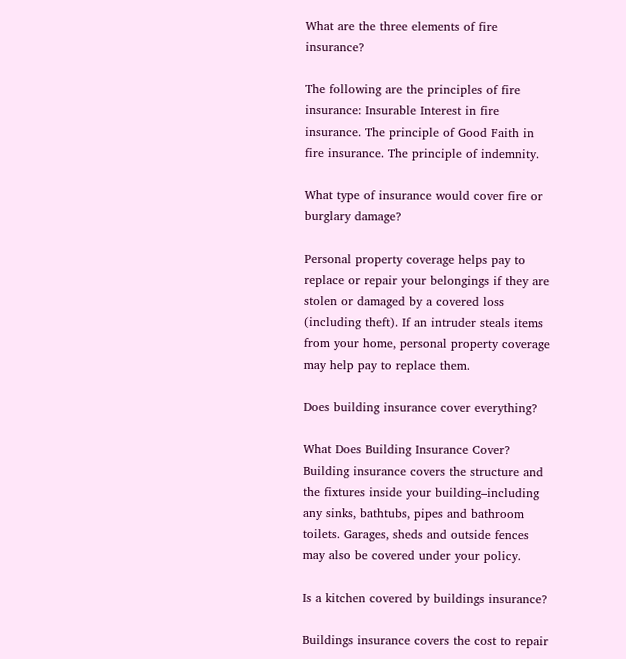What are the three elements of fire insurance?

The following are the principles of fire insurance: Insurable Interest in fire insurance. The principle of Good Faith in fire insurance. The principle of indemnity.

What type of insurance would cover fire or burglary damage?

Personal property coverage helps pay to replace or repair your belongings if they are stolen or damaged by a covered loss (including theft). If an intruder steals items from your home, personal property coverage may help pay to replace them.

Does building insurance cover everything?

What Does Building Insurance Cover? Building insurance covers the structure and the fixtures inside your building–including any sinks, bathtubs, pipes and bathroom toilets. Garages, sheds and outside fences may also be covered under your policy.

Is a kitchen covered by buildings insurance?

Buildings insurance covers the cost to repair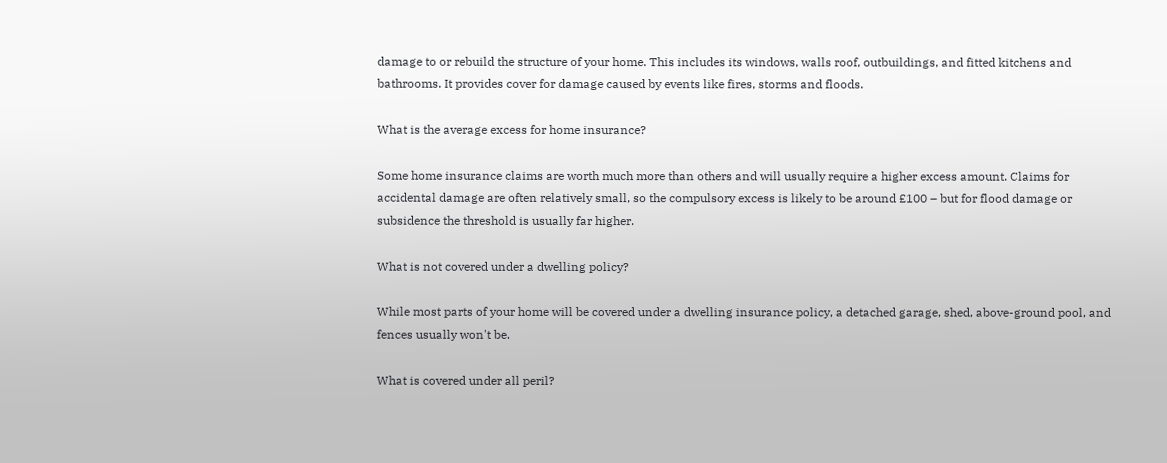damage to or rebuild the structure of your home. This includes its windows, walls roof, outbuildings, and fitted kitchens and bathrooms. It provides cover for damage caused by events like fires, storms and floods.

What is the average excess for home insurance?

Some home insurance claims are worth much more than others and will usually require a higher excess amount. Claims for accidental damage are often relatively small, so the compulsory excess is likely to be around £100 – but for flood damage or subsidence the threshold is usually far higher.

What is not covered under a dwelling policy?

While most parts of your home will be covered under a dwelling insurance policy, a detached garage, shed, above-ground pool, and fences usually won't be.

What is covered under all peril?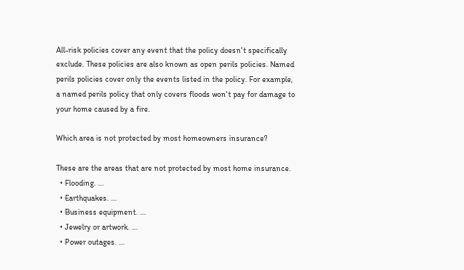All-risk policies cover any event that the policy doesn't specifically exclude. These policies are also known as open perils policies. Named perils policies cover only the events listed in the policy. For example, a named perils policy that only covers floods won't pay for damage to your home caused by a fire.

Which area is not protected by most homeowners insurance?

These are the areas that are not protected by most home insurance.
  • Flooding. ...
  • Earthquakes. ...
  • Business equipment. ...
  • Jewelry or artwork. ...
  • Power outages. ...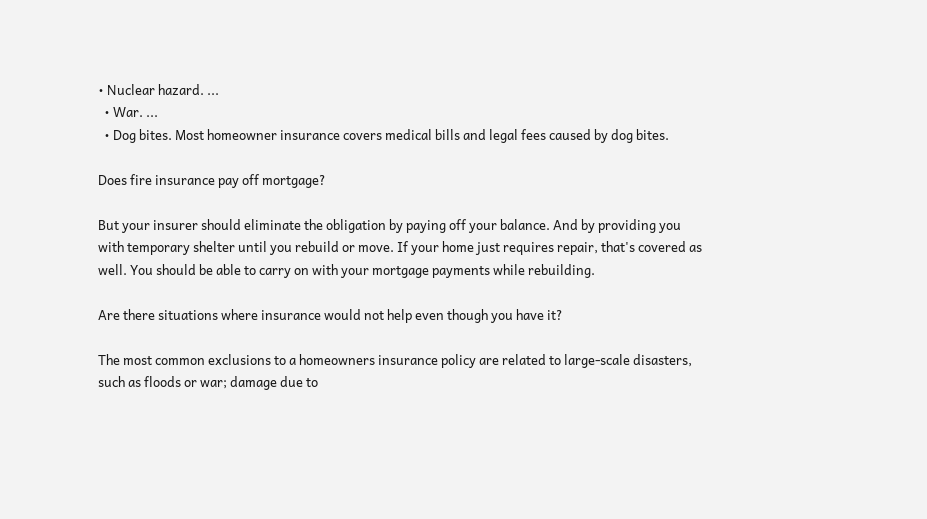• Nuclear hazard. ...
  • War. ...
  • Dog bites. Most homeowner insurance covers medical bills and legal fees caused by dog bites.

Does fire insurance pay off mortgage?

But your insurer should eliminate the obligation by paying off your balance. And by providing you with temporary shelter until you rebuild or move. If your home just requires repair, that's covered as well. You should be able to carry on with your mortgage payments while rebuilding.

Are there situations where insurance would not help even though you have it?

The most common exclusions to a homeowners insurance policy are related to large-scale disasters, such as floods or war; damage due to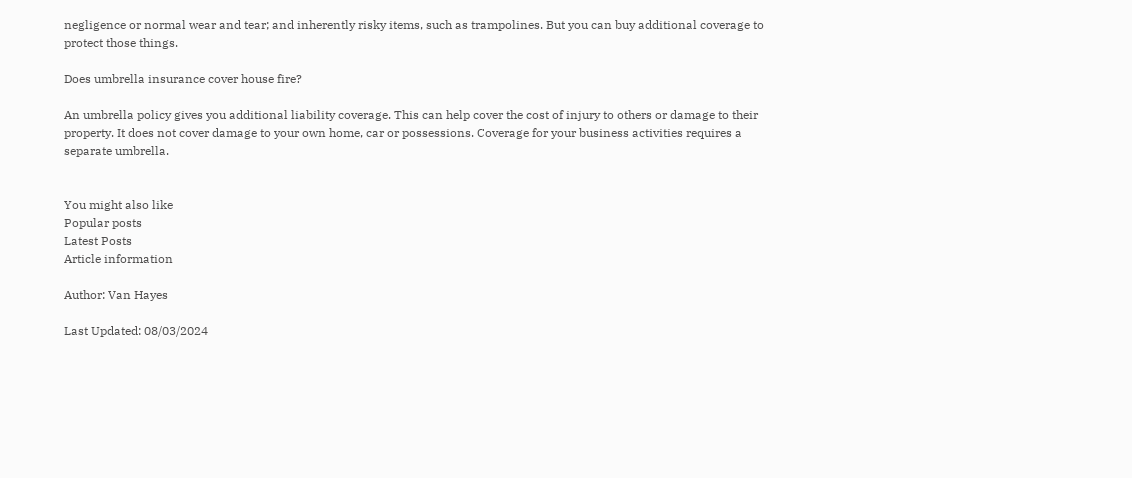negligence or normal wear and tear; and inherently risky items, such as trampolines. But you can buy additional coverage to protect those things.

Does umbrella insurance cover house fire?

An umbrella policy gives you additional liability coverage. This can help cover the cost of injury to others or damage to their property. It does not cover damage to your own home, car or possessions. Coverage for your business activities requires a separate umbrella.


You might also like
Popular posts
Latest Posts
Article information

Author: Van Hayes

Last Updated: 08/03/2024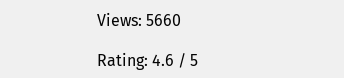Views: 5660

Rating: 4.6 / 5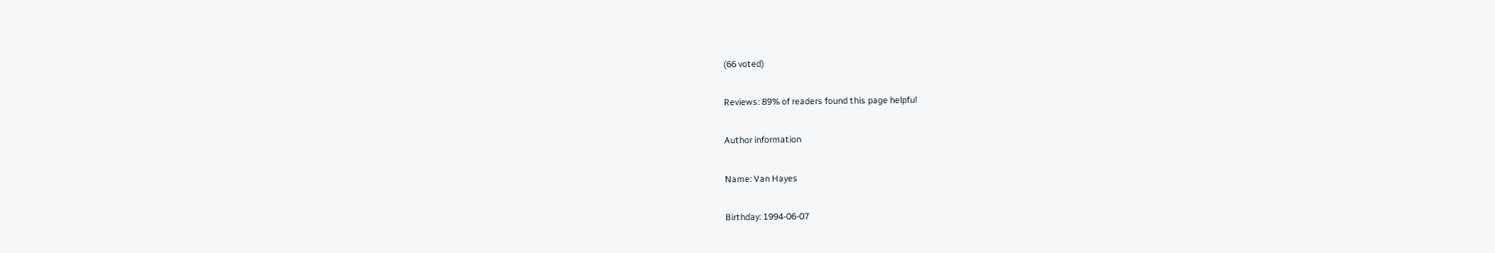(66 voted)

Reviews: 89% of readers found this page helpful

Author information

Name: Van Hayes

Birthday: 1994-06-07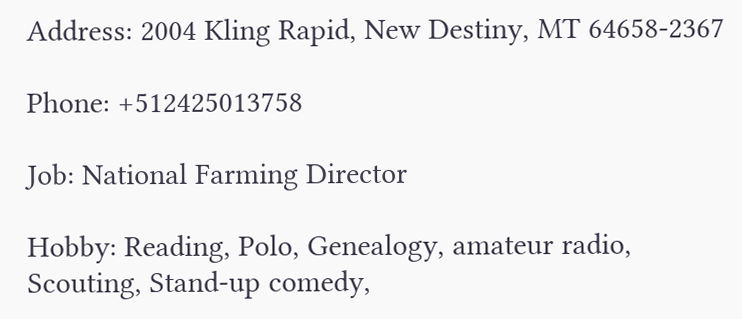Address: 2004 Kling Rapid, New Destiny, MT 64658-2367

Phone: +512425013758

Job: National Farming Director

Hobby: Reading, Polo, Genealogy, amateur radio, Scouting, Stand-up comedy,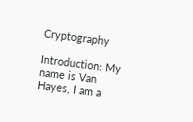Cryptography

Introduction: My name is Van Hayes, I am a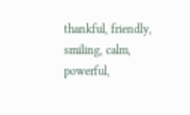thankful, friendly, smiling, calm, powerful,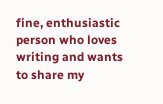fine, enthusiastic person who loves writing and wants to share my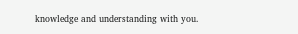knowledge and understanding with you.